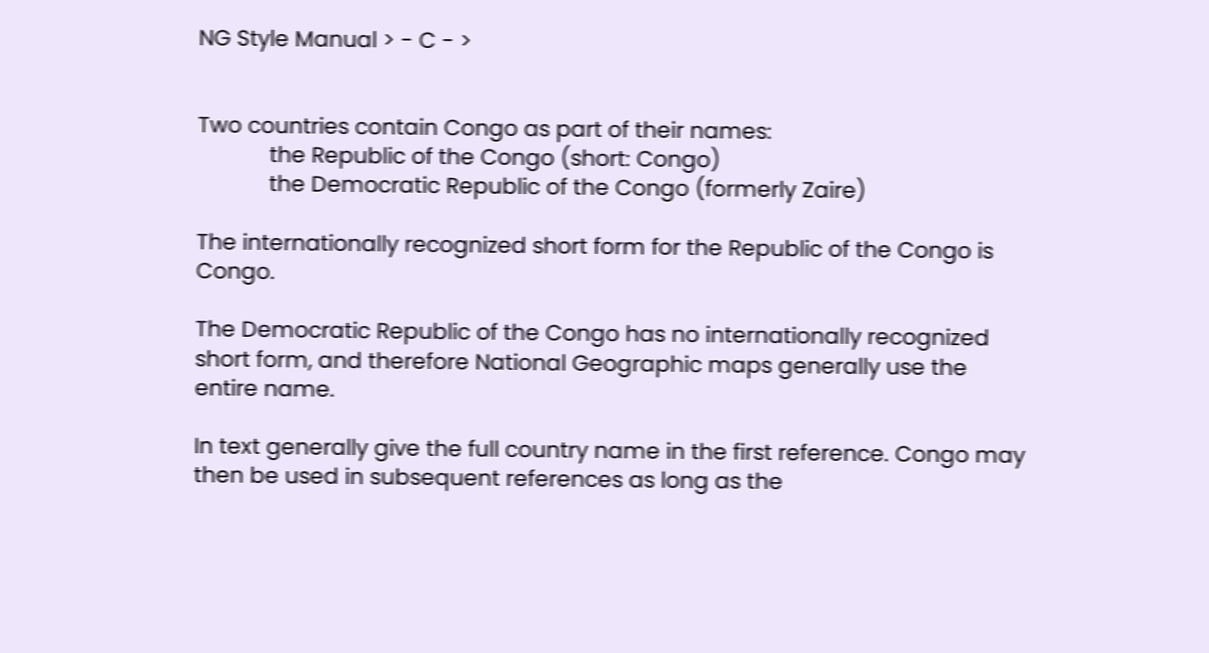NG Style Manual > - C - >


Two countries contain Congo as part of their names:
            the Republic of the Congo (short: Congo)
            the Democratic Republic of the Congo (formerly Zaire)

The internationally recognized short form for the Republic of the Congo is Congo.

The Democratic Republic of the Congo has no internationally recognized short form, and therefore National Geographic maps generally use the entire name.

In text generally give the full country name in the first reference. Congo may then be used in subsequent references as long as the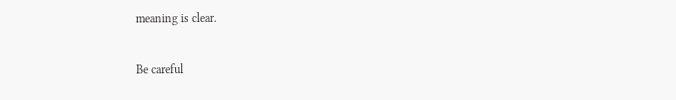meaning is clear.

Be careful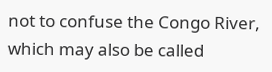not to confuse the Congo River, which may also be called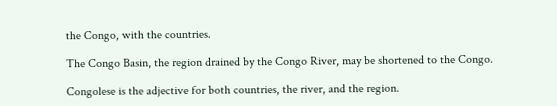the Congo, with the countries.

The Congo Basin, the region drained by the Congo River, may be shortened to the Congo.

Congolese is the adjective for both countries, the river, and the region.